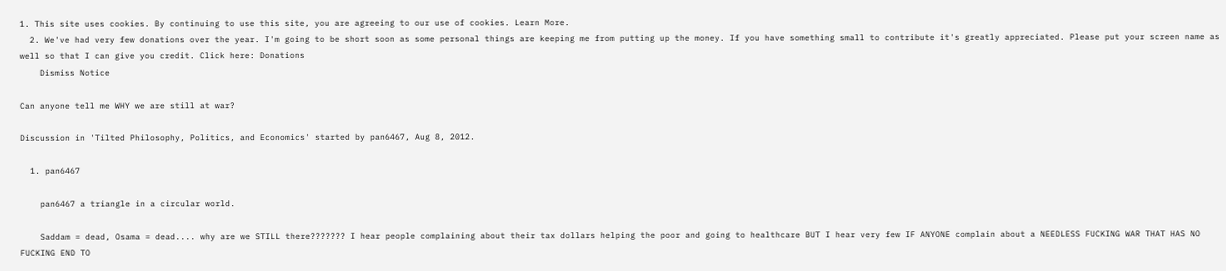1. This site uses cookies. By continuing to use this site, you are agreeing to our use of cookies. Learn More.
  2. We've had very few donations over the year. I'm going to be short soon as some personal things are keeping me from putting up the money. If you have something small to contribute it's greatly appreciated. Please put your screen name as well so that I can give you credit. Click here: Donations
    Dismiss Notice

Can anyone tell me WHY we are still at war?

Discussion in 'Tilted Philosophy, Politics, and Economics' started by pan6467, Aug 8, 2012.

  1. pan6467

    pan6467 a triangle in a circular world.

    Saddam = dead, Osama = dead.... why are we STILL there??????? I hear people complaining about their tax dollars helping the poor and going to healthcare BUT I hear very few IF ANYONE complain about a NEEDLESS FUCKING WAR THAT HAS NO FUCKING END TO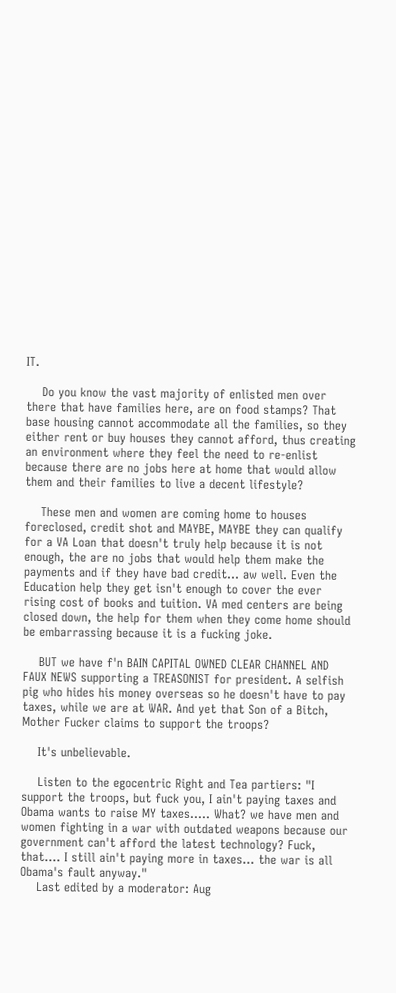IT.

    Do you know the vast majority of enlisted men over there that have families here, are on food stamps? That base housing cannot accommodate all the families, so they either rent or buy houses they cannot afford, thus creating an environment where they feel the need to re-enlist because there are no jobs here at home that would allow them and their families to live a decent lifestyle?

    These men and women are coming home to houses foreclosed, credit shot and MAYBE, MAYBE they can qualify for a VA Loan that doesn't truly help because it is not enough, the are no jobs that would help them make the payments and if they have bad credit... aw well. Even the Education help they get isn't enough to cover the ever rising cost of books and tuition. VA med centers are being closed down, the help for them when they come home should be embarrassing because it is a fucking joke.

    BUT we have f'n BAIN CAPITAL OWNED CLEAR CHANNEL AND FAUX NEWS supporting a TREASONIST for president. A selfish pig who hides his money overseas so he doesn't have to pay taxes, while we are at WAR. And yet that Son of a Bitch, Mother Fucker claims to support the troops?

    It's unbelievable.

    Listen to the egocentric Right and Tea partiers: "I support the troops, but fuck you, I ain't paying taxes and Obama wants to raise MY taxes..... What? we have men and women fighting in a war with outdated weapons because our government can't afford the latest technology? Fuck, that.... I still ain't paying more in taxes... the war is all Obama's fault anyway."
    Last edited by a moderator: Aug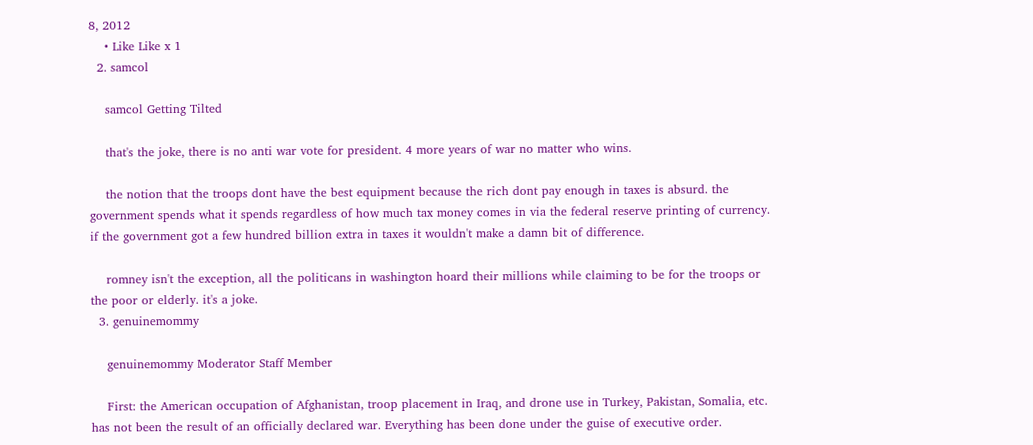8, 2012
    • Like Like x 1
  2. samcol

    samcol Getting Tilted

    that's the joke, there is no anti war vote for president. 4 more years of war no matter who wins.

    the notion that the troops dont have the best equipment because the rich dont pay enough in taxes is absurd. the government spends what it spends regardless of how much tax money comes in via the federal reserve printing of currency. if the government got a few hundred billion extra in taxes it wouldn't make a damn bit of difference.

    romney isn't the exception, all the politicans in washington hoard their millions while claiming to be for the troops or the poor or elderly. it's a joke.
  3. genuinemommy

    genuinemommy Moderator Staff Member

    First: the American occupation of Afghanistan, troop placement in Iraq, and drone use in Turkey, Pakistan, Somalia, etc. has not been the result of an officially declared war. Everything has been done under the guise of executive order.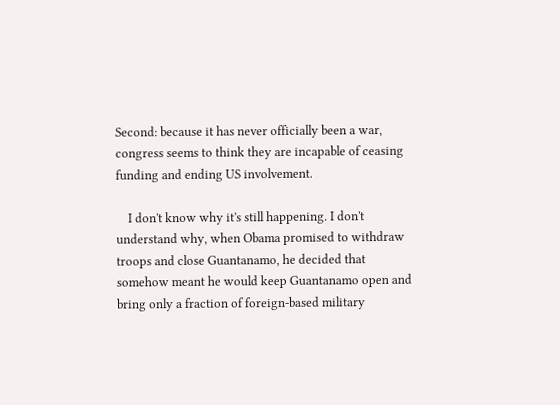Second: because it has never officially been a war, congress seems to think they are incapable of ceasing funding and ending US involvement.

    I don't know why it's still happening. I don't understand why, when Obama promised to withdraw troops and close Guantanamo, he decided that somehow meant he would keep Guantanamo open and bring only a fraction of foreign-based military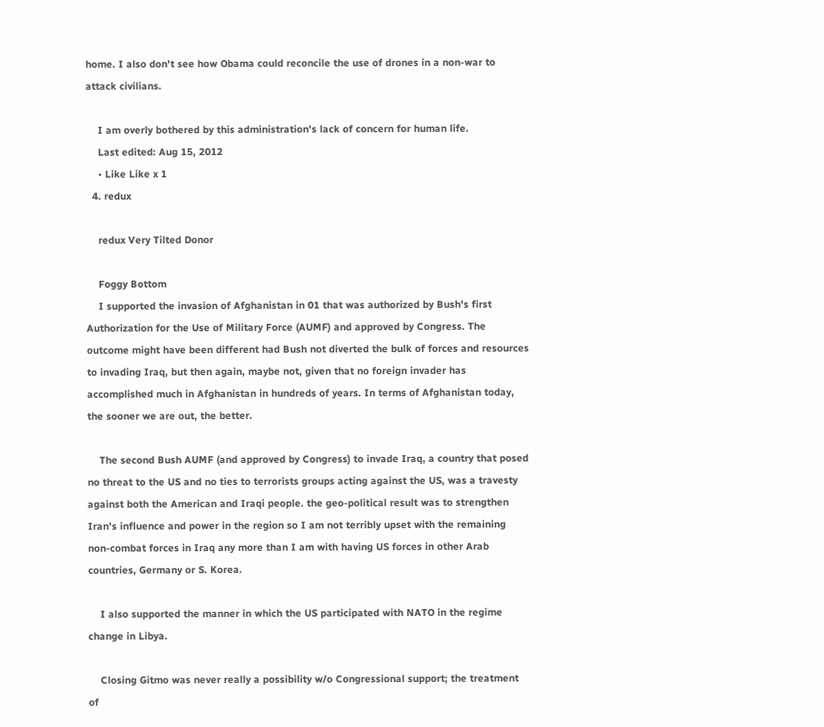home. I also don't see how Obama could reconcile the use of drones in a non-war to attack civilians.

    I am overly bothered by this administration's lack of concern for human life.
    Last edited: Aug 15, 2012
    • Like Like x 1
  4. redux

    redux Very Tilted Donor

    Foggy Bottom
    I supported the invasion of Afghanistan in 01 that was authorized by Bush's first Authorization for the Use of Military Force (AUMF) and approved by Congress. The outcome might have been different had Bush not diverted the bulk of forces and resources to invading Iraq, but then again, maybe not, given that no foreign invader has accomplished much in Afghanistan in hundreds of years. In terms of Afghanistan today, the sooner we are out, the better.

    The second Bush AUMF (and approved by Congress) to invade Iraq, a country that posed no threat to the US and no ties to terrorists groups acting against the US, was a travesty against both the American and Iraqi people. the geo-political result was to strengthen Iran's influence and power in the region so I am not terribly upset with the remaining non-combat forces in Iraq any more than I am with having US forces in other Arab countries, Germany or S. Korea.

    I also supported the manner in which the US participated with NATO in the regime change in Libya.

    Closing Gitmo was never really a possibility w/o Congressional support; the treatment of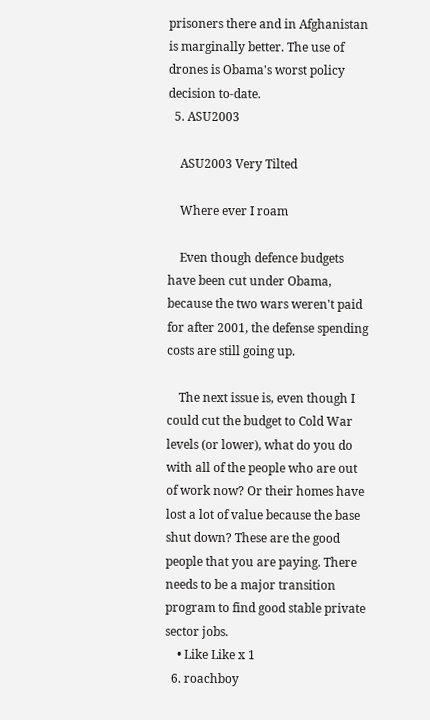prisoners there and in Afghanistan is marginally better. The use of drones is Obama's worst policy decision to-date.
  5. ASU2003

    ASU2003 Very Tilted

    Where ever I roam

    Even though defence budgets have been cut under Obama, because the two wars weren't paid for after 2001, the defense spending costs are still going up.

    The next issue is, even though I could cut the budget to Cold War levels (or lower), what do you do with all of the people who are out of work now? Or their homes have lost a lot of value because the base shut down? These are the good people that you are paying. There needs to be a major transition program to find good stable private sector jobs.
    • Like Like x 1
  6. roachboy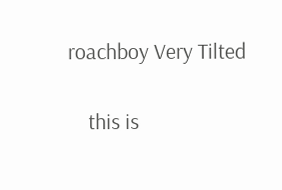roachboy Very Tilted

    this is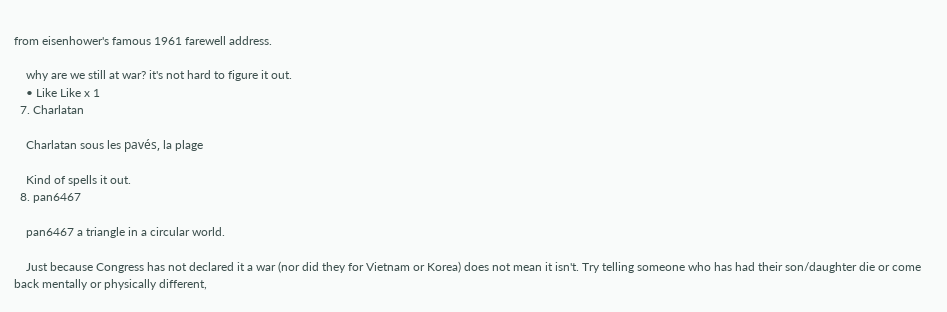from eisenhower's famous 1961 farewell address.

    why are we still at war? it's not hard to figure it out.
    • Like Like x 1
  7. Charlatan

    Charlatan sous les pavés, la plage

    Kind of spells it out.
  8. pan6467

    pan6467 a triangle in a circular world.

    Just because Congress has not declared it a war (nor did they for Vietnam or Korea) does not mean it isn't. Try telling someone who has had their son/daughter die or come back mentally or physically different,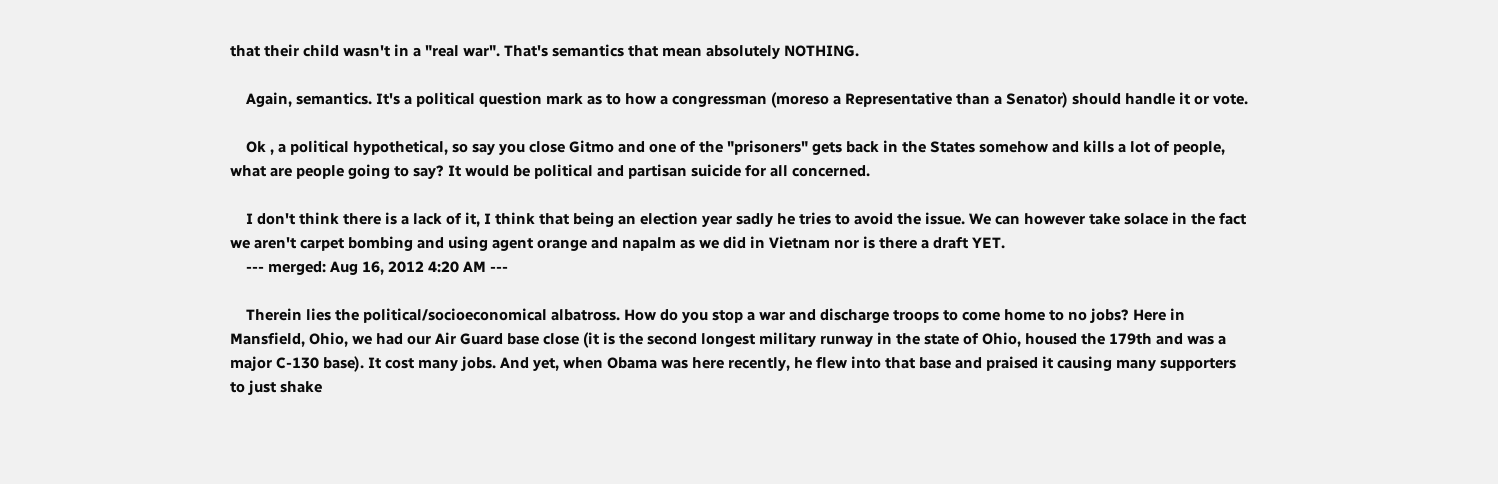that their child wasn't in a "real war". That's semantics that mean absolutely NOTHING.

    Again, semantics. It's a political question mark as to how a congressman (moreso a Representative than a Senator) should handle it or vote.

    Ok , a political hypothetical, so say you close Gitmo and one of the "prisoners" gets back in the States somehow and kills a lot of people, what are people going to say? It would be political and partisan suicide for all concerned.

    I don't think there is a lack of it, I think that being an election year sadly he tries to avoid the issue. We can however take solace in the fact we aren't carpet bombing and using agent orange and napalm as we did in Vietnam nor is there a draft YET.
    --- merged: Aug 16, 2012 4:20 AM ---

    Therein lies the political/socioeconomical albatross. How do you stop a war and discharge troops to come home to no jobs? Here in Mansfield, Ohio, we had our Air Guard base close (it is the second longest military runway in the state of Ohio, housed the 179th and was a major C-130 base). It cost many jobs. And yet, when Obama was here recently, he flew into that base and praised it causing many supporters to just shake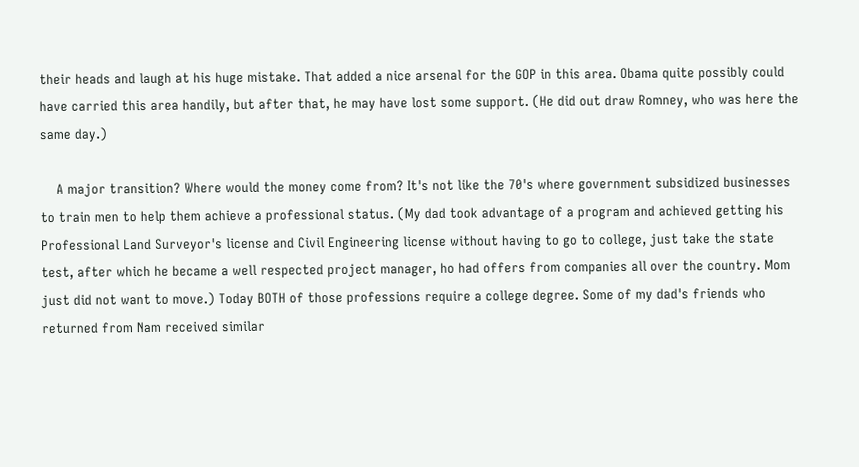their heads and laugh at his huge mistake. That added a nice arsenal for the GOP in this area. Obama quite possibly could have carried this area handily, but after that, he may have lost some support. (He did out draw Romney, who was here the same day.)

    A major transition? Where would the money come from? It's not like the 70's where government subsidized businesses to train men to help them achieve a professional status. (My dad took advantage of a program and achieved getting his Professional Land Surveyor's license and Civil Engineering license without having to go to college, just take the state test, after which he became a well respected project manager, ho had offers from companies all over the country. Mom just did not want to move.) Today BOTH of those professions require a college degree. Some of my dad's friends who returned from Nam received similar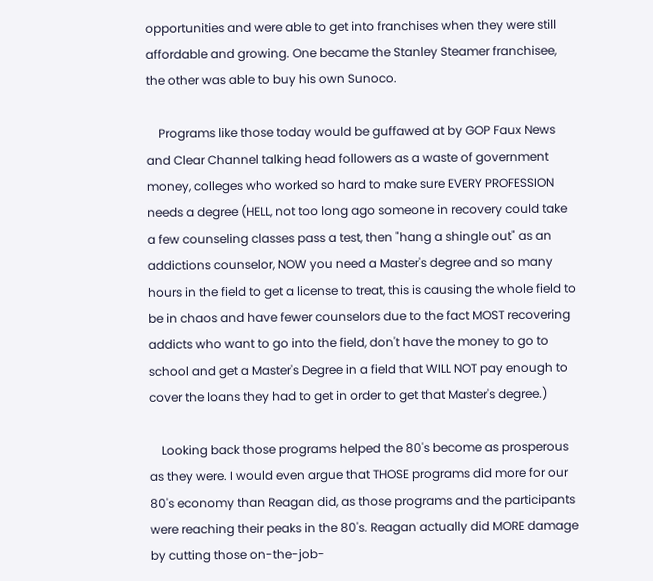opportunities and were able to get into franchises when they were still affordable and growing. One became the Stanley Steamer franchisee, the other was able to buy his own Sunoco.

    Programs like those today would be guffawed at by GOP Faux News and Clear Channel talking head followers as a waste of government money, colleges who worked so hard to make sure EVERY PROFESSION needs a degree (HELL, not too long ago someone in recovery could take a few counseling classes pass a test, then "hang a shingle out" as an addictions counselor, NOW you need a Master's degree and so many hours in the field to get a license to treat, this is causing the whole field to be in chaos and have fewer counselors due to the fact MOST recovering addicts who want to go into the field, don't have the money to go to school and get a Master's Degree in a field that WILL NOT pay enough to cover the loans they had to get in order to get that Master's degree.)

    Looking back those programs helped the 80's become as prosperous as they were. I would even argue that THOSE programs did more for our 80's economy than Reagan did, as those programs and the participants were reaching their peaks in the 80's. Reagan actually did MORE damage by cutting those on-the-job-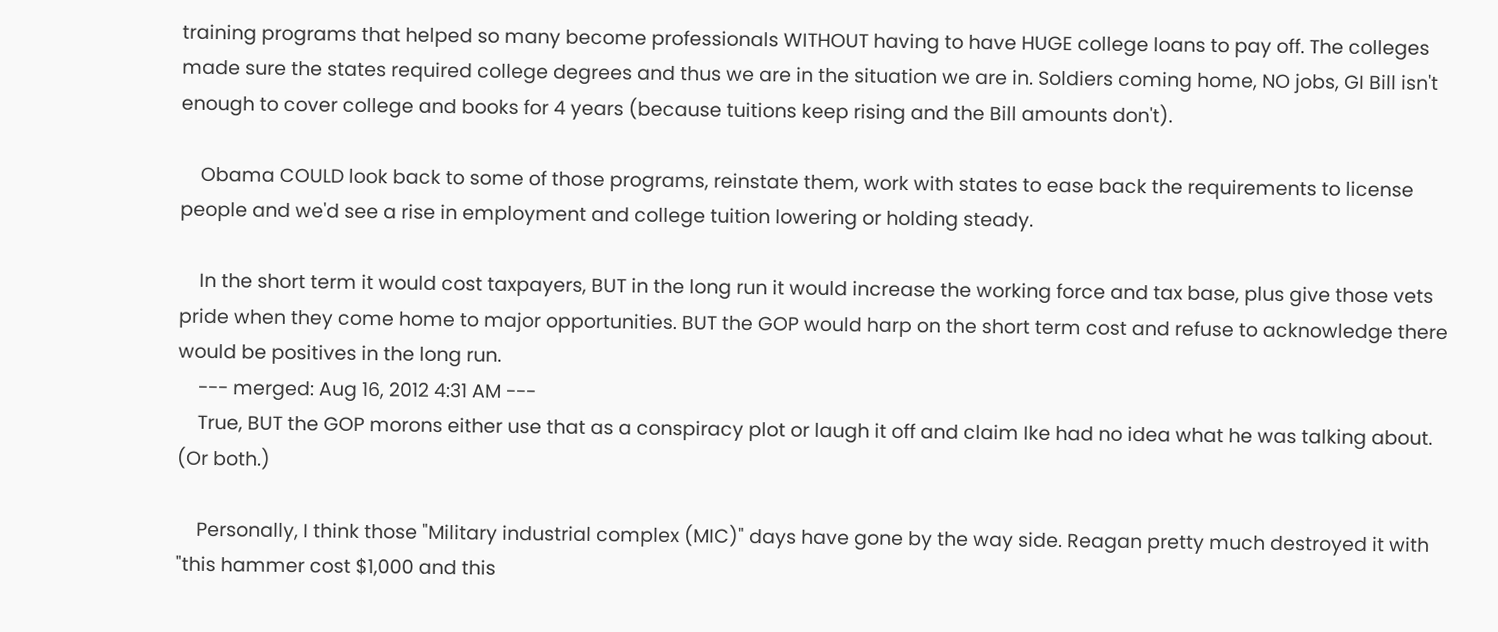training programs that helped so many become professionals WITHOUT having to have HUGE college loans to pay off. The colleges made sure the states required college degrees and thus we are in the situation we are in. Soldiers coming home, NO jobs, GI Bill isn't enough to cover college and books for 4 years (because tuitions keep rising and the Bill amounts don't).

    Obama COULD look back to some of those programs, reinstate them, work with states to ease back the requirements to license people and we'd see a rise in employment and college tuition lowering or holding steady.

    In the short term it would cost taxpayers, BUT in the long run it would increase the working force and tax base, plus give those vets pride when they come home to major opportunities. BUT the GOP would harp on the short term cost and refuse to acknowledge there would be positives in the long run.
    --- merged: Aug 16, 2012 4:31 AM ---
    True, BUT the GOP morons either use that as a conspiracy plot or laugh it off and claim Ike had no idea what he was talking about. (Or both.)

    Personally, I think those "Military industrial complex (MIC)" days have gone by the way side. Reagan pretty much destroyed it with "this hammer cost $1,000 and this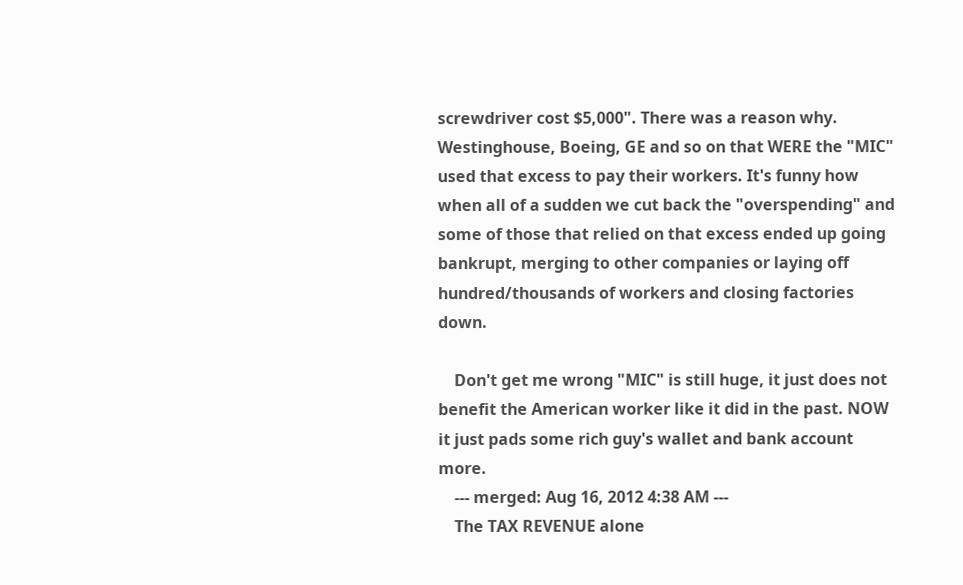screwdriver cost $5,000". There was a reason why. Westinghouse, Boeing, GE and so on that WERE the "MIC" used that excess to pay their workers. It's funny how when all of a sudden we cut back the "overspending" and some of those that relied on that excess ended up going bankrupt, merging to other companies or laying off hundred/thousands of workers and closing factories down.

    Don't get me wrong "MIC" is still huge, it just does not benefit the American worker like it did in the past. NOW it just pads some rich guy's wallet and bank account more.
    --- merged: Aug 16, 2012 4:38 AM ---
    The TAX REVENUE alone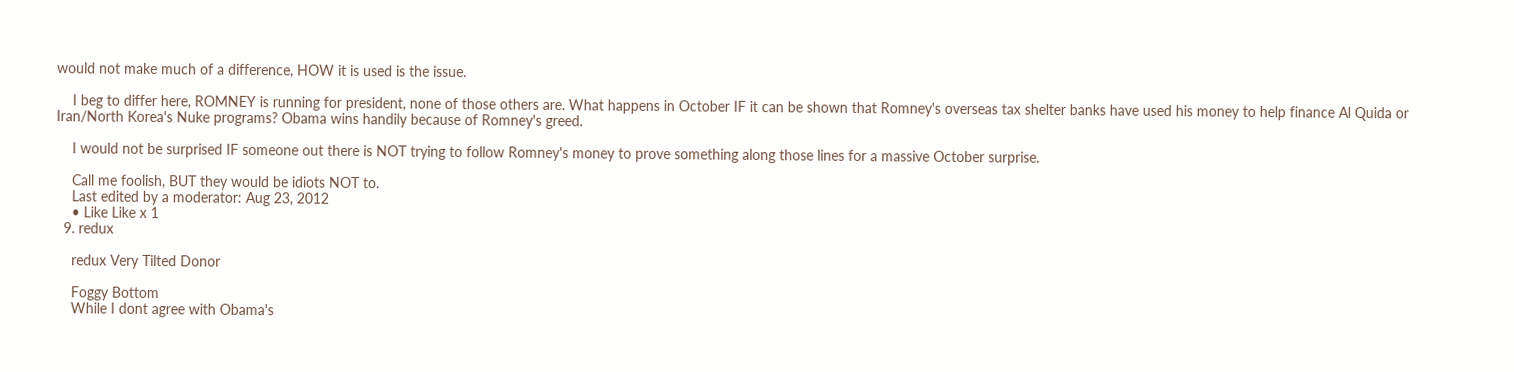would not make much of a difference, HOW it is used is the issue.

    I beg to differ here, ROMNEY is running for president, none of those others are. What happens in October IF it can be shown that Romney's overseas tax shelter banks have used his money to help finance Al Quida or Iran/North Korea's Nuke programs? Obama wins handily because of Romney's greed.

    I would not be surprised IF someone out there is NOT trying to follow Romney's money to prove something along those lines for a massive October surprise.

    Call me foolish, BUT they would be idiots NOT to.
    Last edited by a moderator: Aug 23, 2012
    • Like Like x 1
  9. redux

    redux Very Tilted Donor

    Foggy Bottom
    While I dont agree with Obama's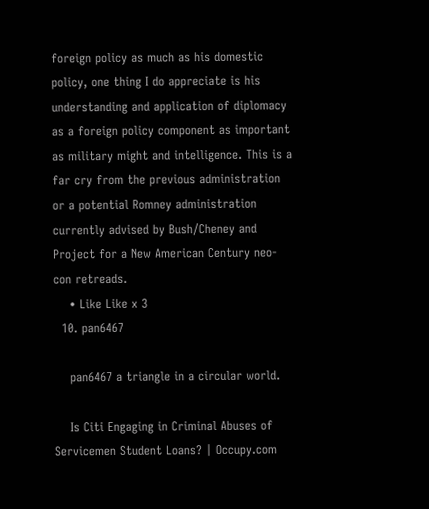foreign policy as much as his domestic policy, one thing I do appreciate is his understanding and application of diplomacy as a foreign policy component as important as military might and intelligence. This is a far cry from the previous administration or a potential Romney administration currently advised by Bush/Cheney and Project for a New American Century neo-con retreads.
    • Like Like x 3
  10. pan6467

    pan6467 a triangle in a circular world.

    Is Citi Engaging in Criminal Abuses of Servicemen Student Loans? | Occupy.com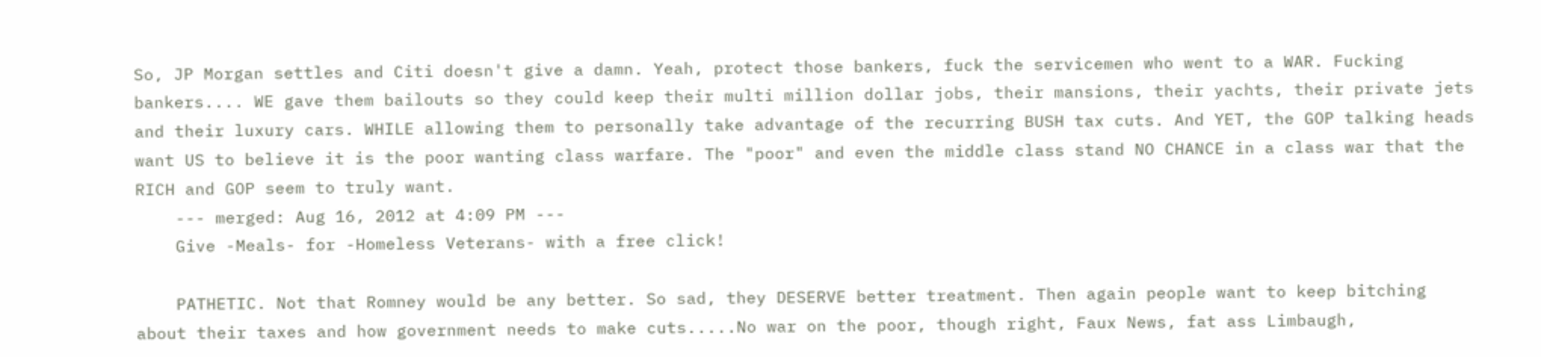So, JP Morgan settles and Citi doesn't give a damn. Yeah, protect those bankers, fuck the servicemen who went to a WAR. Fucking bankers.... WE gave them bailouts so they could keep their multi million dollar jobs, their mansions, their yachts, their private jets and their luxury cars. WHILE allowing them to personally take advantage of the recurring BUSH tax cuts. And YET, the GOP talking heads want US to believe it is the poor wanting class warfare. The "poor" and even the middle class stand NO CHANCE in a class war that the RICH and GOP seem to truly want.
    --- merged: Aug 16, 2012 at 4:09 PM ---
    Give -Meals- for -Homeless Veterans- with a free click!

    PATHETIC. Not that Romney would be any better. So sad, they DESERVE better treatment. Then again people want to keep bitching about their taxes and how government needs to make cuts.....No war on the poor, though right, Faux News, fat ass Limbaugh,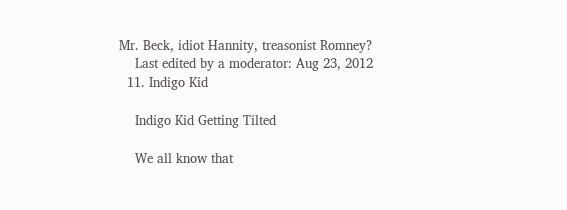Mr. Beck, idiot Hannity, treasonist Romney?
    Last edited by a moderator: Aug 23, 2012
  11. Indigo Kid

    Indigo Kid Getting Tilted

    We all know that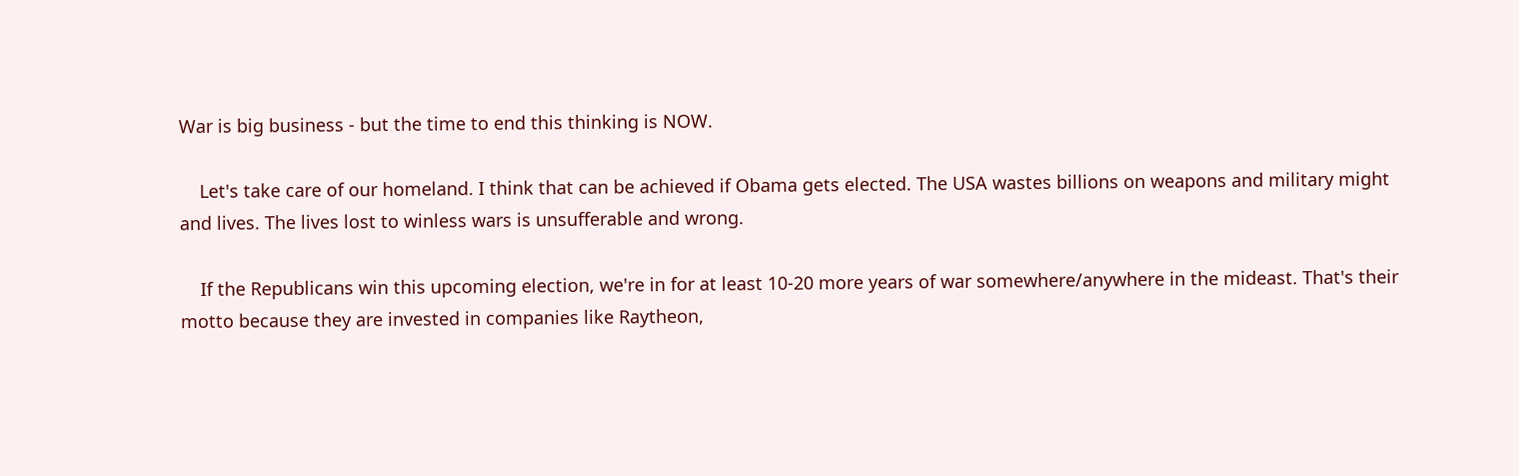War is big business - but the time to end this thinking is NOW.

    Let's take care of our homeland. I think that can be achieved if Obama gets elected. The USA wastes billions on weapons and military might and lives. The lives lost to winless wars is unsufferable and wrong.

    If the Republicans win this upcoming election, we're in for at least 10-20 more years of war somewhere/anywhere in the mideast. That's their motto because they are invested in companies like Raytheon,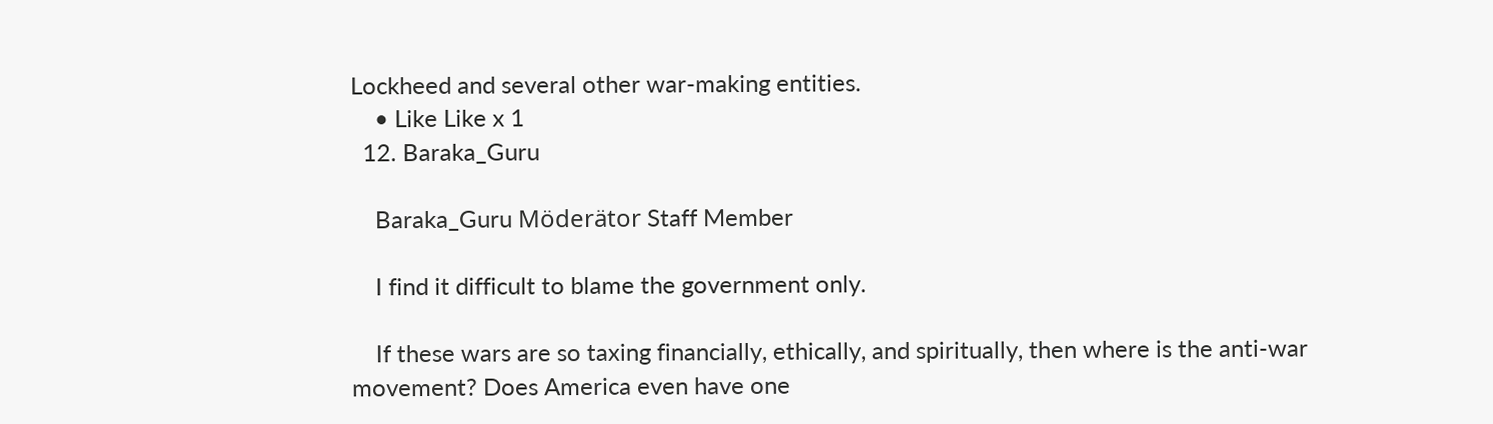Lockheed and several other war-making entities.
    • Like Like x 1
  12. Baraka_Guru

    Baraka_Guru Möderätor Staff Member

    I find it difficult to blame the government only.

    If these wars are so taxing financially, ethically, and spiritually, then where is the anti-war movement? Does America even have one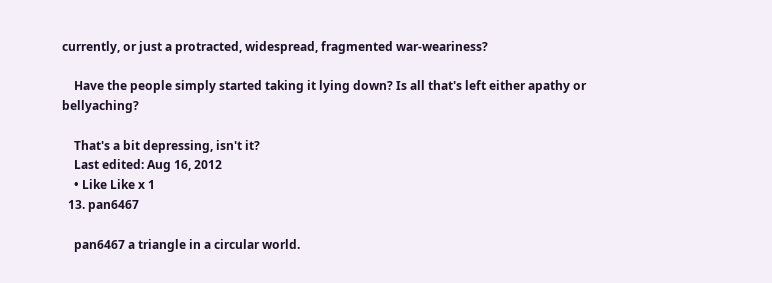currently, or just a protracted, widespread, fragmented war-weariness?

    Have the people simply started taking it lying down? Is all that's left either apathy or bellyaching?

    That's a bit depressing, isn't it?
    Last edited: Aug 16, 2012
    • Like Like x 1
  13. pan6467

    pan6467 a triangle in a circular world.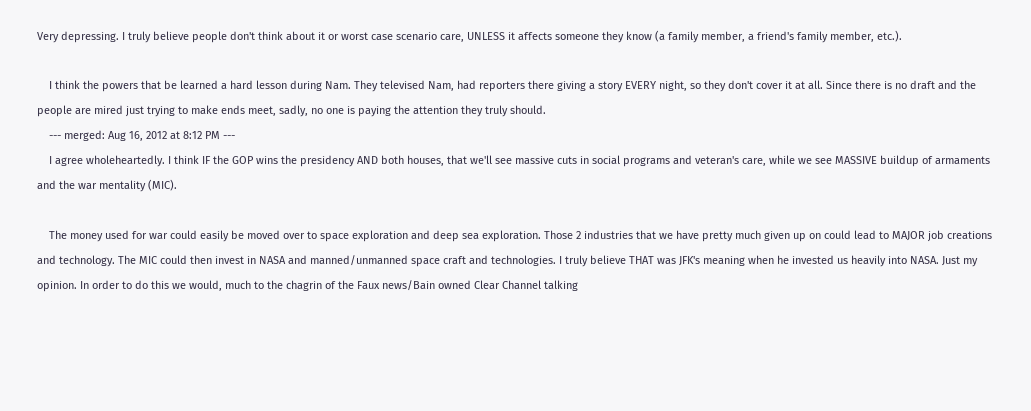Very depressing. I truly believe people don't think about it or worst case scenario care, UNLESS it affects someone they know (a family member, a friend's family member, etc.).

    I think the powers that be learned a hard lesson during Nam. They televised Nam, had reporters there giving a story EVERY night, so they don't cover it at all. Since there is no draft and the people are mired just trying to make ends meet, sadly, no one is paying the attention they truly should.
    --- merged: Aug 16, 2012 at 8:12 PM ---
    I agree wholeheartedly. I think IF the GOP wins the presidency AND both houses, that we'll see massive cuts in social programs and veteran's care, while we see MASSIVE buildup of armaments and the war mentality (MIC).

    The money used for war could easily be moved over to space exploration and deep sea exploration. Those 2 industries that we have pretty much given up on could lead to MAJOR job creations and technology. The MIC could then invest in NASA and manned/unmanned space craft and technologies. I truly believe THAT was JFK's meaning when he invested us heavily into NASA. Just my opinion. In order to do this we would, much to the chagrin of the Faux news/Bain owned Clear Channel talking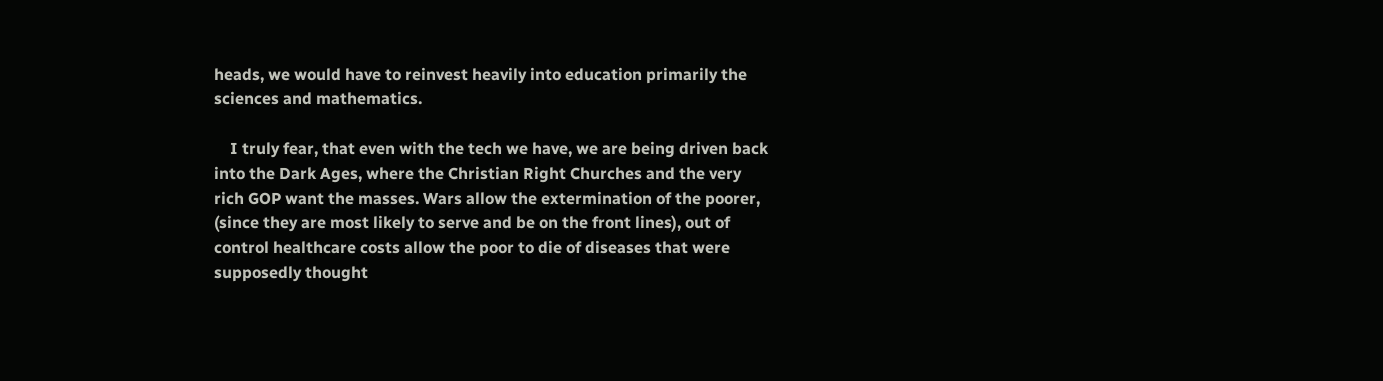heads, we would have to reinvest heavily into education primarily the sciences and mathematics.

    I truly fear, that even with the tech we have, we are being driven back into the Dark Ages, where the Christian Right Churches and the very rich GOP want the masses. Wars allow the extermination of the poorer, (since they are most likely to serve and be on the front lines), out of control healthcare costs allow the poor to die of diseases that were supposedly thought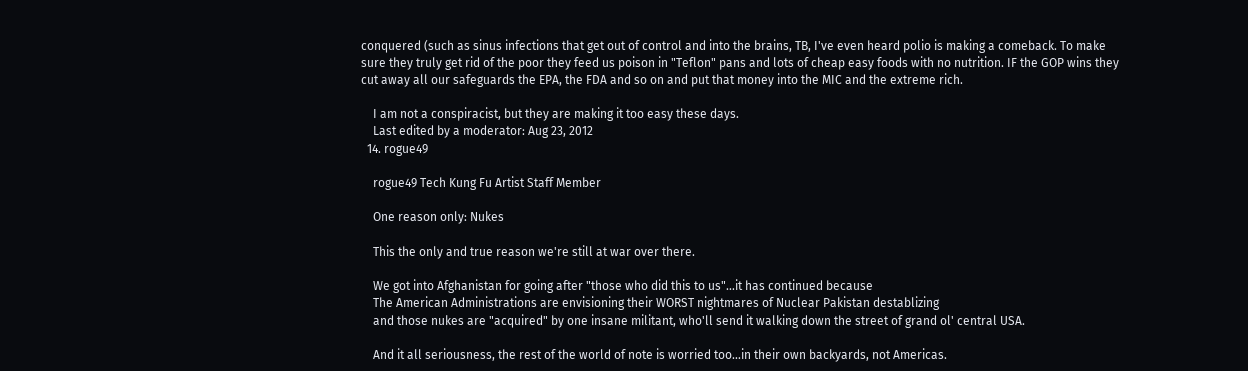conquered (such as sinus infections that get out of control and into the brains, TB, I've even heard polio is making a comeback. To make sure they truly get rid of the poor they feed us poison in "Teflon" pans and lots of cheap easy foods with no nutrition. IF the GOP wins they cut away all our safeguards the EPA, the FDA and so on and put that money into the MIC and the extreme rich.

    I am not a conspiracist, but they are making it too easy these days.
    Last edited by a moderator: Aug 23, 2012
  14. rogue49

    rogue49 Tech Kung Fu Artist Staff Member

    One reason only: Nukes

    This the only and true reason we're still at war over there.

    We got into Afghanistan for going after "those who did this to us"...it has continued because
    The American Administrations are envisioning their WORST nightmares of Nuclear Pakistan destablizing
    and those nukes are "acquired" by one insane militant, who'll send it walking down the street of grand ol' central USA.

    And it all seriousness, the rest of the world of note is worried too...in their own backyards, not Americas.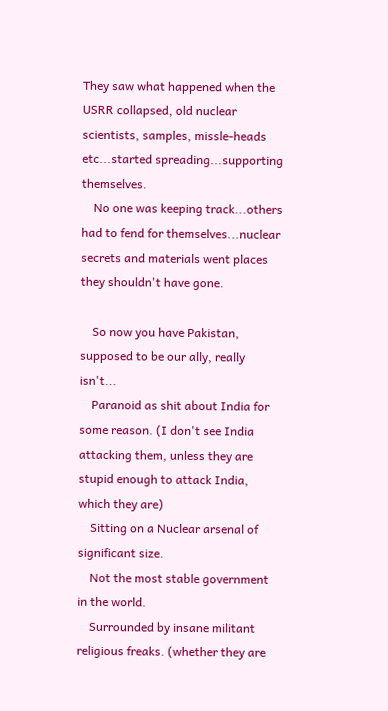They saw what happened when the USRR collapsed, old nuclear scientists, samples, missle-heads etc...started spreading...supporting themselves.
    No one was keeping track...others had to fend for themselves...nuclear secrets and materials went places they shouldn't have gone.

    So now you have Pakistan, supposed to be our ally, really isn't...
    Paranoid as shit about India for some reason. (I don't see India attacking them, unless they are stupid enough to attack India, which they are)
    Sitting on a Nuclear arsenal of significant size.
    Not the most stable government in the world.
    Surrounded by insane militant religious freaks. (whether they are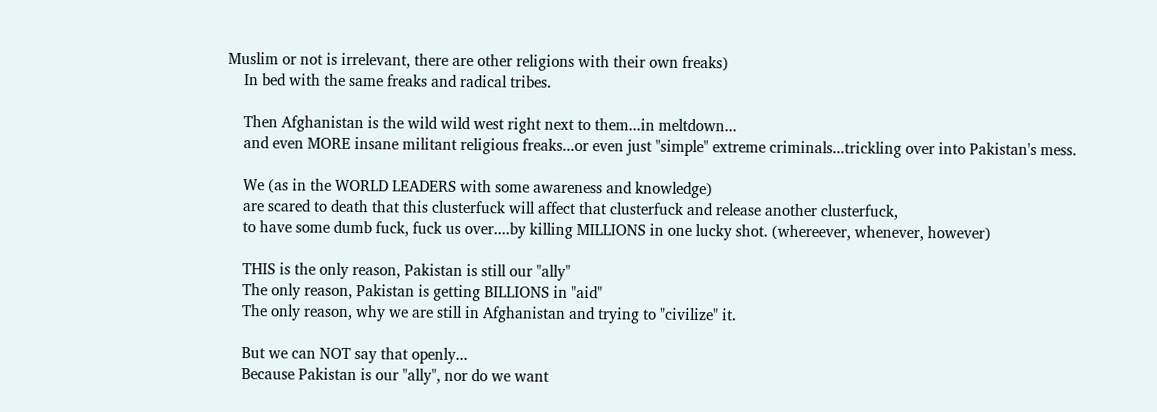Muslim or not is irrelevant, there are other religions with their own freaks)
    In bed with the same freaks and radical tribes.

    Then Afghanistan is the wild wild west right next to them...in meltdown...
    and even MORE insane militant religious freaks...or even just "simple" extreme criminals...trickling over into Pakistan's mess.

    We (as in the WORLD LEADERS with some awareness and knowledge)
    are scared to death that this clusterfuck will affect that clusterfuck and release another clusterfuck,
    to have some dumb fuck, fuck us over....by killing MILLIONS in one lucky shot. (whereever, whenever, however)

    THIS is the only reason, Pakistan is still our "ally"
    The only reason, Pakistan is getting BILLIONS in "aid"
    The only reason, why we are still in Afghanistan and trying to "civilize" it.

    But we can NOT say that openly...
    Because Pakistan is our "ally", nor do we want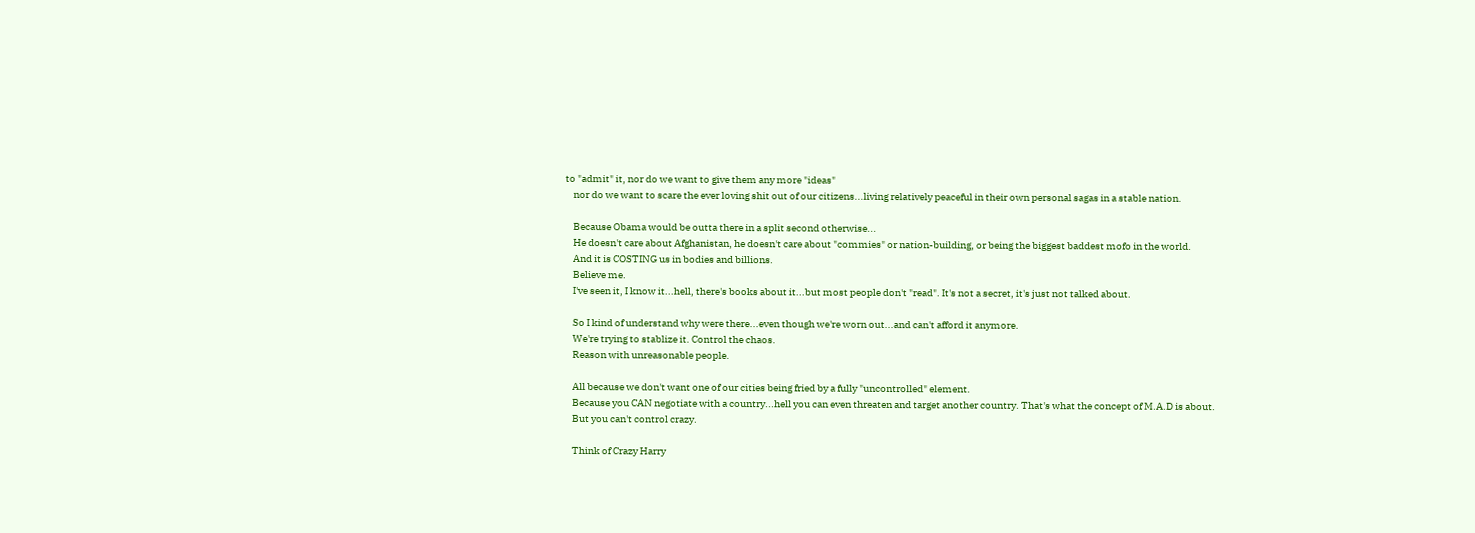to "admit" it, nor do we want to give them any more "ideas"
    nor do we want to scare the ever loving shit out of our citizens...living relatively peaceful in their own personal sagas in a stable nation.

    Because Obama would be outta there in a split second otherwise...
    He doesn't care about Afghanistan, he doesn't care about "commies" or nation-building, or being the biggest baddest mofo in the world.
    And it is COSTING us in bodies and billions.
    Believe me.
    I've seen it, I know it...hell, there's books about it...but most people don't "read". It's not a secret, it's just not talked about.

    So I kind of understand why were there...even though we're worn out...and can't afford it anymore.
    We're trying to stablize it. Control the chaos.
    Reason with unreasonable people.

    All because we don't want one of our cities being fried by a fully "uncontrolled" element.
    Because you CAN negotiate with a country...hell you can even threaten and target another country. That's what the concept of M.A.D is about.
    But you can't control crazy.

    Think of Crazy Harry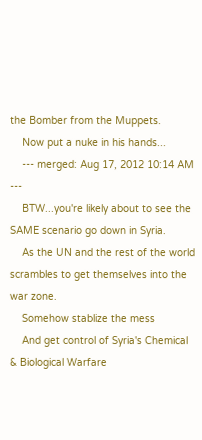the Bomber from the Muppets.
    Now put a nuke in his hands...
    --- merged: Aug 17, 2012 10:14 AM ---
    BTW...you're likely about to see the SAME scenario go down in Syria.
    As the UN and the rest of the world scrambles to get themselves into the war zone.
    Somehow stablize the mess
    And get control of Syria's Chemical & Biological Warfare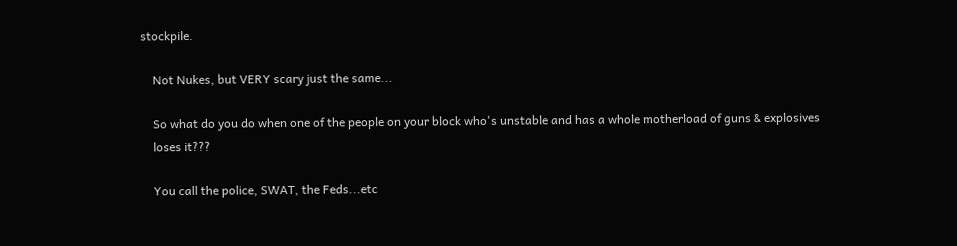stockpile.

    Not Nukes, but VERY scary just the same...

    So what do you do when one of the people on your block who's unstable and has a whole motherload of guns & explosives
    loses it???

    You call the police, SWAT, the Feds...etc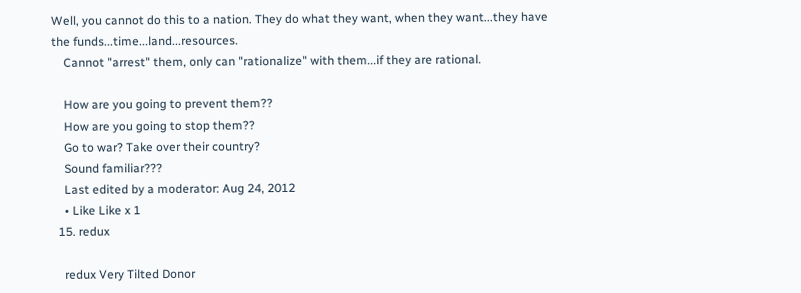Well, you cannot do this to a nation. They do what they want, when they want...they have the funds...time...land...resources.
    Cannot "arrest" them, only can "rationalize" with them...if they are rational.

    How are you going to prevent them??
    How are you going to stop them??
    Go to war? Take over their country?
    Sound familiar???
    Last edited by a moderator: Aug 24, 2012
    • Like Like x 1
  15. redux

    redux Very Tilted Donor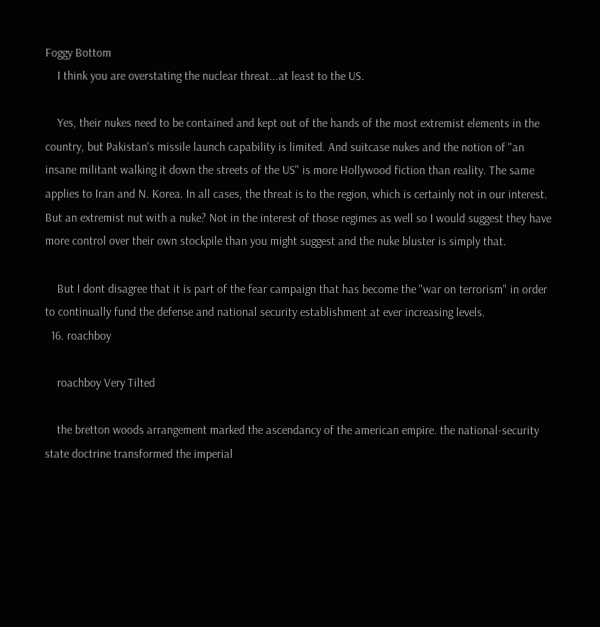Foggy Bottom
    I think you are overstating the nuclear threat...at least to the US.

    Yes, their nukes need to be contained and kept out of the hands of the most extremist elements in the country, but Pakistan's missile launch capability is limited. And suitcase nukes and the notion of "an insane militant walking it down the streets of the US" is more Hollywood fiction than reality. The same applies to Iran and N. Korea. In all cases, the threat is to the region, which is certainly not in our interest. But an extremist nut with a nuke? Not in the interest of those regimes as well so I would suggest they have more control over their own stockpile than you might suggest and the nuke bluster is simply that.

    But I dont disagree that it is part of the fear campaign that has become the "war on terrorism" in order to continually fund the defense and national security establishment at ever increasing levels.
  16. roachboy

    roachboy Very Tilted

    the bretton woods arrangement marked the ascendancy of the american empire. the national-security state doctrine transformed the imperial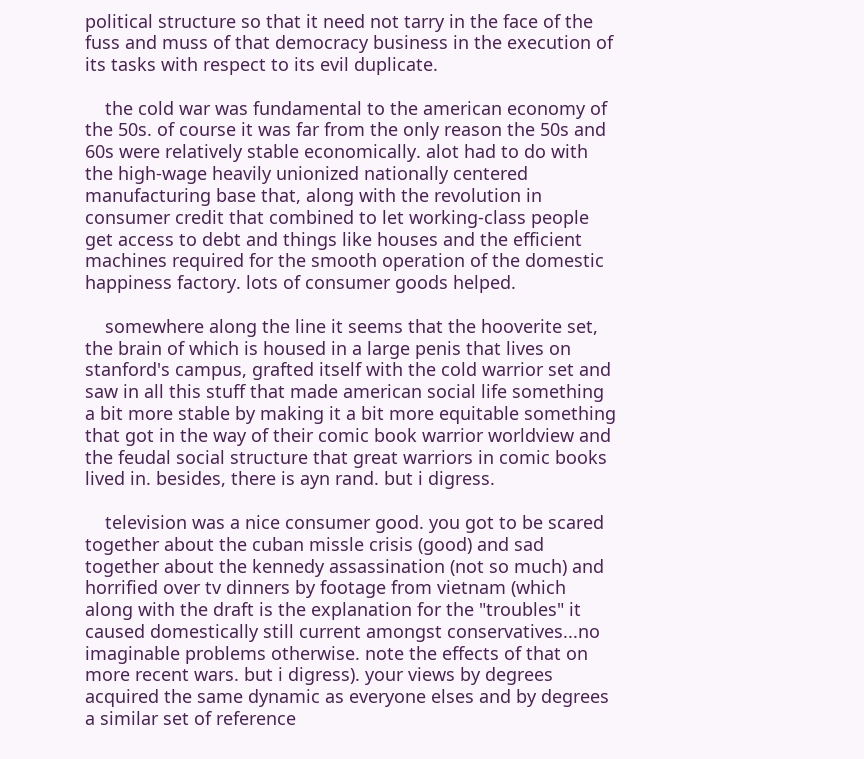political structure so that it need not tarry in the face of the fuss and muss of that democracy business in the execution of its tasks with respect to its evil duplicate.

    the cold war was fundamental to the american economy of the 50s. of course it was far from the only reason the 50s and 60s were relatively stable economically. alot had to do with the high-wage heavily unionized nationally centered manufacturing base that, along with the revolution in consumer credit that combined to let working-class people get access to debt and things like houses and the efficient machines required for the smooth operation of the domestic happiness factory. lots of consumer goods helped.

    somewhere along the line it seems that the hooverite set, the brain of which is housed in a large penis that lives on stanford's campus, grafted itself with the cold warrior set and saw in all this stuff that made american social life something a bit more stable by making it a bit more equitable something that got in the way of their comic book warrior worldview and the feudal social structure that great warriors in comic books lived in. besides, there is ayn rand. but i digress.

    television was a nice consumer good. you got to be scared together about the cuban missle crisis (good) and sad together about the kennedy assassination (not so much) and horrified over tv dinners by footage from vietnam (which along with the draft is the explanation for the "troubles" it caused domestically still current amongst conservatives...no imaginable problems otherwise. note the effects of that on more recent wars. but i digress). your views by degrees acquired the same dynamic as everyone elses and by degrees a similar set of reference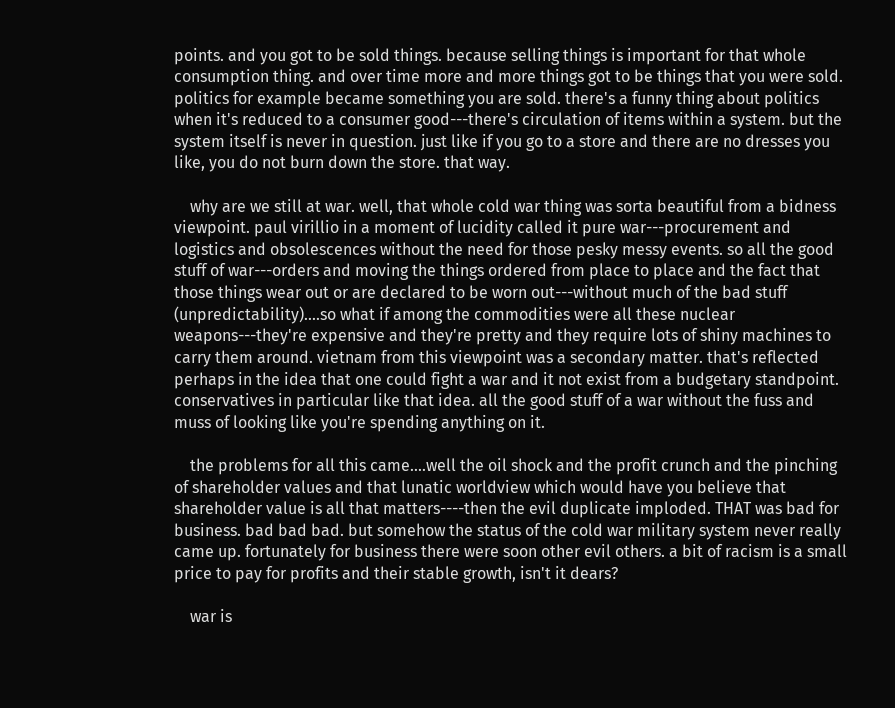points. and you got to be sold things. because selling things is important for that whole consumption thing. and over time more and more things got to be things that you were sold. politics for example became something you are sold. there's a funny thing about politics when it's reduced to a consumer good---there's circulation of items within a system. but the system itself is never in question. just like if you go to a store and there are no dresses you like, you do not burn down the store. that way.

    why are we still at war. well, that whole cold war thing was sorta beautiful from a bidness viewpoint. paul virillio in a moment of lucidity called it pure war---procurement and logistics and obsolescences without the need for those pesky messy events. so all the good stuff of war---orders and moving the things ordered from place to place and the fact that those things wear out or are declared to be worn out---without much of the bad stuff (unpredictability)....so what if among the commodities were all these nuclear weapons---they're expensive and they're pretty and they require lots of shiny machines to carry them around. vietnam from this viewpoint was a secondary matter. that's reflected perhaps in the idea that one could fight a war and it not exist from a budgetary standpoint. conservatives in particular like that idea. all the good stuff of a war without the fuss and muss of looking like you're spending anything on it.

    the problems for all this came....well the oil shock and the profit crunch and the pinching of shareholder values and that lunatic worldview which would have you believe that shareholder value is all that matters----then the evil duplicate imploded. THAT was bad for business. bad bad bad. but somehow the status of the cold war military system never really came up. fortunately for business there were soon other evil others. a bit of racism is a small price to pay for profits and their stable growth, isn't it dears?

    war is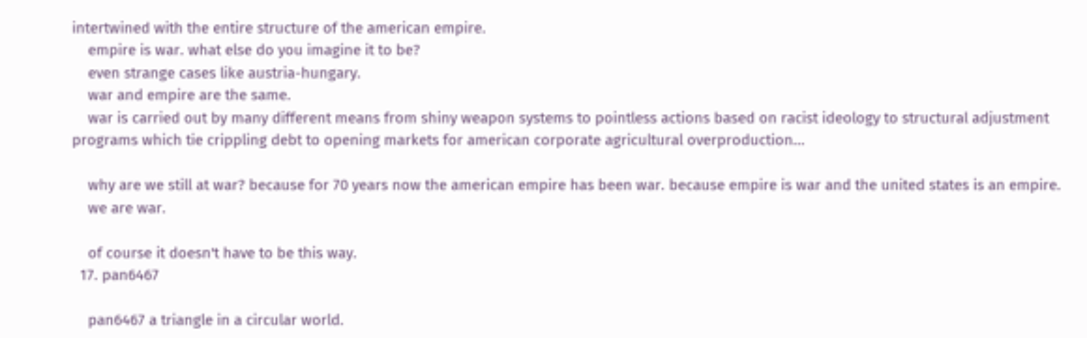intertwined with the entire structure of the american empire.
    empire is war. what else do you imagine it to be?
    even strange cases like austria-hungary.
    war and empire are the same.
    war is carried out by many different means from shiny weapon systems to pointless actions based on racist ideology to structural adjustment programs which tie crippling debt to opening markets for american corporate agricultural overproduction...

    why are we still at war? because for 70 years now the american empire has been war. because empire is war and the united states is an empire.
    we are war.

    of course it doesn't have to be this way.
  17. pan6467

    pan6467 a triangle in a circular world.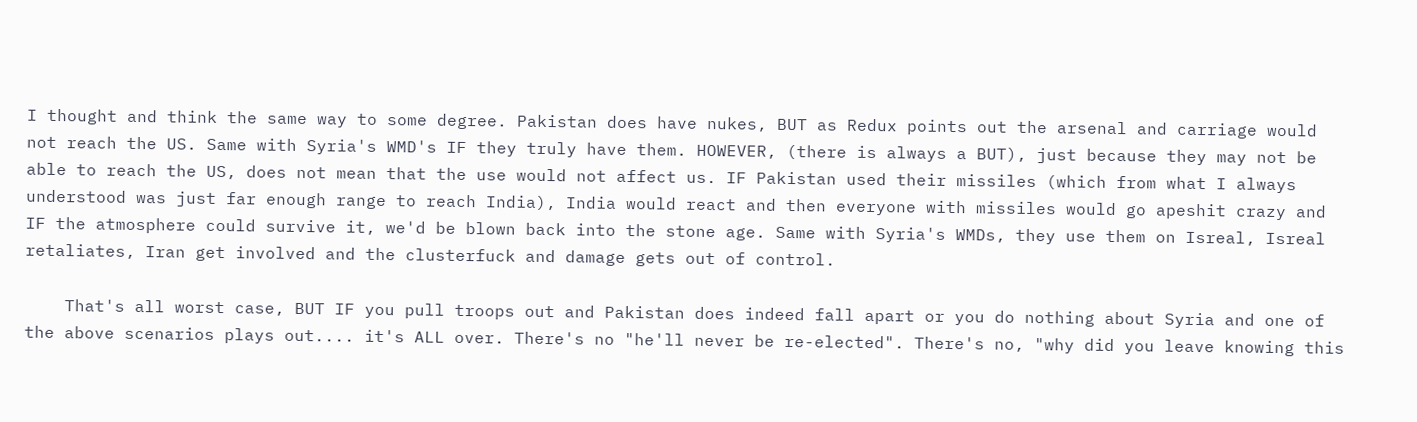I thought and think the same way to some degree. Pakistan does have nukes, BUT as Redux points out the arsenal and carriage would not reach the US. Same with Syria's WMD's IF they truly have them. HOWEVER, (there is always a BUT), just because they may not be able to reach the US, does not mean that the use would not affect us. IF Pakistan used their missiles (which from what I always understood was just far enough range to reach India), India would react and then everyone with missiles would go apeshit crazy and IF the atmosphere could survive it, we'd be blown back into the stone age. Same with Syria's WMDs, they use them on Isreal, Isreal retaliates, Iran get involved and the clusterfuck and damage gets out of control.

    That's all worst case, BUT IF you pull troops out and Pakistan does indeed fall apart or you do nothing about Syria and one of the above scenarios plays out.... it's ALL over. There's no "he'll never be re-elected". There's no, "why did you leave knowing this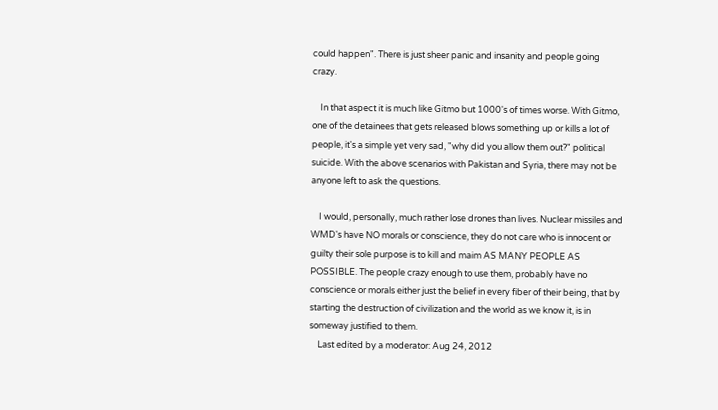could happen". There is just sheer panic and insanity and people going crazy.

    In that aspect it is much like Gitmo but 1000's of times worse. With Gitmo, one of the detainees that gets released blows something up or kills a lot of people, it's a simple yet very sad, "why did you allow them out?" political suicide. With the above scenarios with Pakistan and Syria, there may not be anyone left to ask the questions.

    I would, personally, much rather lose drones than lives. Nuclear missiles and WMD's have NO morals or conscience, they do not care who is innocent or guilty their sole purpose is to kill and maim AS MANY PEOPLE AS POSSIBLE. The people crazy enough to use them, probably have no conscience or morals either just the belief in every fiber of their being, that by starting the destruction of civilization and the world as we know it, is in someway justified to them.
    Last edited by a moderator: Aug 24, 2012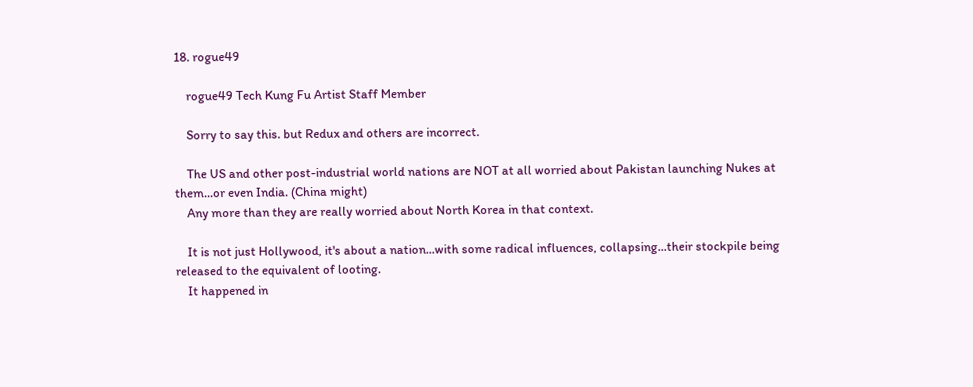18. rogue49

    rogue49 Tech Kung Fu Artist Staff Member

    Sorry to say this. but Redux and others are incorrect.

    The US and other post-industrial world nations are NOT at all worried about Pakistan launching Nukes at them...or even India. (China might)
    Any more than they are really worried about North Korea in that context.

    It is not just Hollywood, it's about a nation...with some radical influences, collapsing...their stockpile being released to the equivalent of looting.
    It happened in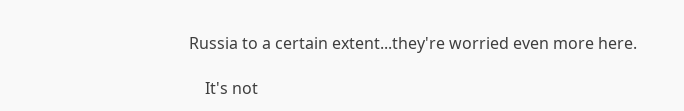Russia to a certain extent...they're worried even more here.

    It's not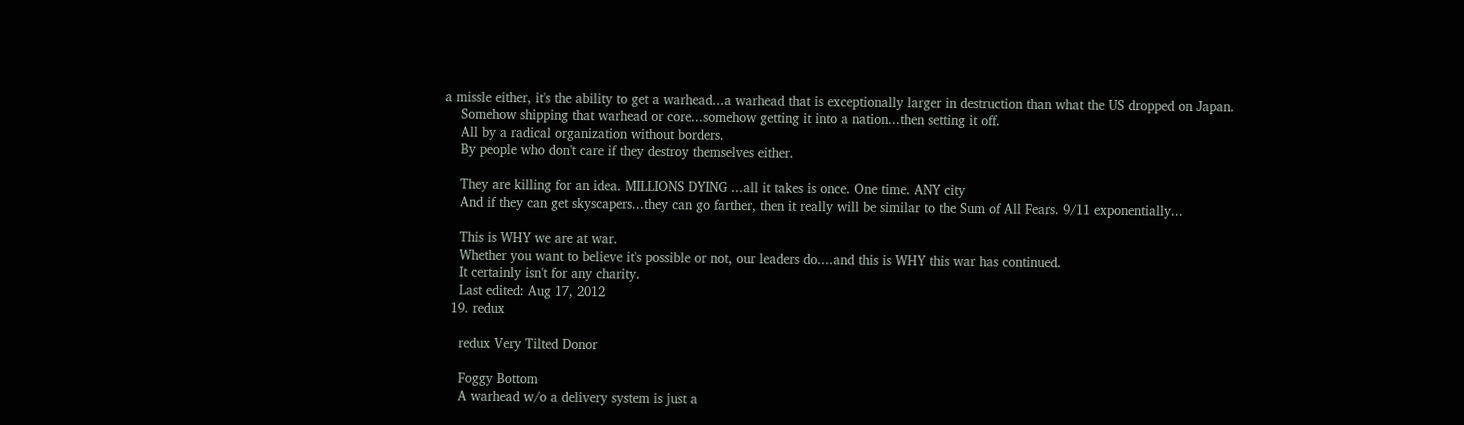a missle either, it's the ability to get a warhead...a warhead that is exceptionally larger in destruction than what the US dropped on Japan.
    Somehow shipping that warhead or core...somehow getting it into a nation...then setting it off.
    All by a radical organization without borders.
    By people who don't care if they destroy themselves either.

    They are killing for an idea. MILLIONS DYING ...all it takes is once. One time. ANY city
    And if they can get skyscapers...they can go farther, then it really will be similar to the Sum of All Fears. 9/11 exponentially...

    This is WHY we are at war.
    Whether you want to believe it's possible or not, our leaders do....and this is WHY this war has continued.
    It certainly isn't for any charity.
    Last edited: Aug 17, 2012
  19. redux

    redux Very Tilted Donor

    Foggy Bottom
    A warhead w/o a delivery system is just a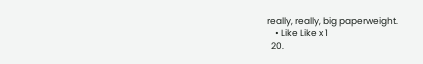really, really, big paperweight.
    • Like Like x 1
  20.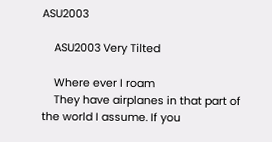ASU2003

    ASU2003 Very Tilted

    Where ever I roam
    They have airplanes in that part of the world I assume. If you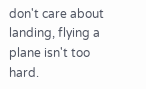don't care about landing, flying a plane isn't too hard.